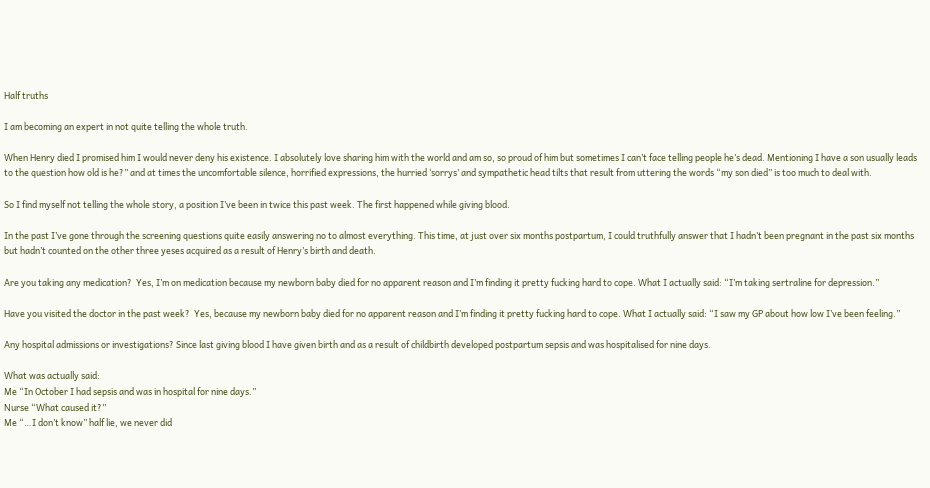Half truths

I am becoming an expert in not quite telling the whole truth.

When Henry died I promised him I would never deny his existence. I absolutely love sharing him with the world and am so, so proud of him but sometimes I can’t face telling people he’s dead. Mentioning I have a son usually leads to the question how old is he?” and at times the uncomfortable silence, horrified expressions, the hurried ‘sorrys’ and sympathetic head tilts that result from uttering the words “my son died” is too much to deal with.

So I find myself not telling the whole story, a position I’ve been in twice this past week. The first happened while giving blood.

In the past I’ve gone through the screening questions quite easily answering no to almost everything. This time, at just over six months postpartum, I could truthfully answer that I hadn’t been pregnant in the past six months but hadn’t counted on the other three yeses acquired as a result of Henry’s birth and death.

Are you taking any medication?  Yes, I’m on medication because my newborn baby died for no apparent reason and I’m finding it pretty fucking hard to cope. What I actually said: “I’m taking sertraline for depression.”

Have you visited the doctor in the past week?  Yes, because my newborn baby died for no apparent reason and I’m finding it pretty fucking hard to cope. What I actually said: “I saw my GP about how low I’ve been feeling.”

Any hospital admissions or investigations? Since last giving blood I have given birth and as a result of childbirth developed postpartum sepsis and was hospitalised for nine days.

What was actually said:
Me “In October I had sepsis and was in hospital for nine days.”
Nurse “What caused it?”
Me “…I don’t know” half lie, we never did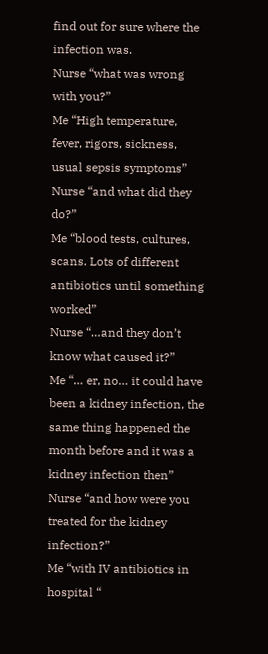find out for sure where the infection was.
Nurse “what was wrong with you?”
Me “High temperature, fever, rigors, sickness, usual sepsis symptoms”
Nurse “and what did they do?”
Me “blood tests, cultures, scans. Lots of different antibiotics until something worked”
Nurse “…and they don’t know what caused it?”
Me “… er, no… it could have been a kidney infection, the same thing happened the month before and it was a kidney infection then”
Nurse “and how were you treated for the kidney infection?”
Me “with IV antibiotics in hospital “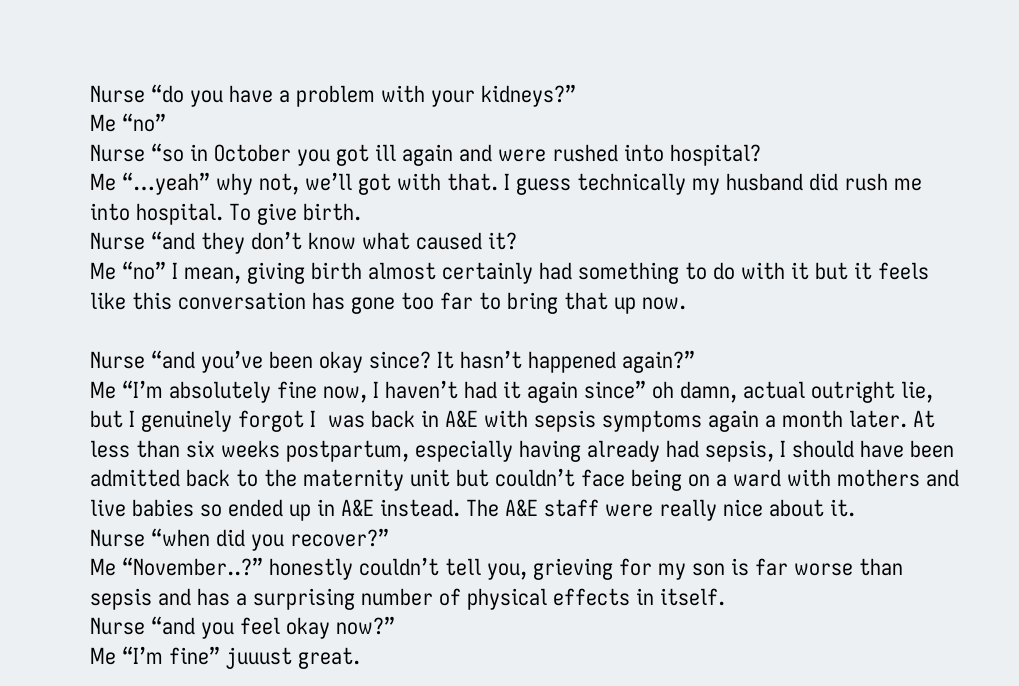Nurse “do you have a problem with your kidneys?”
Me “no”
Nurse “so in October you got ill again and were rushed into hospital?
Me “…yeah” why not, we’ll got with that. I guess technically my husband did rush me into hospital. To give birth.
Nurse “and they don’t know what caused it?
Me “no” I mean, giving birth almost certainly had something to do with it but it feels like this conversation has gone too far to bring that up now.

Nurse “and you’ve been okay since? It hasn’t happened again?”
Me “I’m absolutely fine now, I haven’t had it again since” oh damn, actual outright lie, but I genuinely forgot I  was back in A&E with sepsis symptoms again a month later. At less than six weeks postpartum, especially having already had sepsis, I should have been admitted back to the maternity unit but couldn’t face being on a ward with mothers and live babies so ended up in A&E instead. The A&E staff were really nice about it.
Nurse “when did you recover?”
Me “November..?” honestly couldn’t tell you, grieving for my son is far worse than sepsis and has a surprising number of physical effects in itself.
Nurse “and you feel okay now?”
Me “I’m fine” juuust great.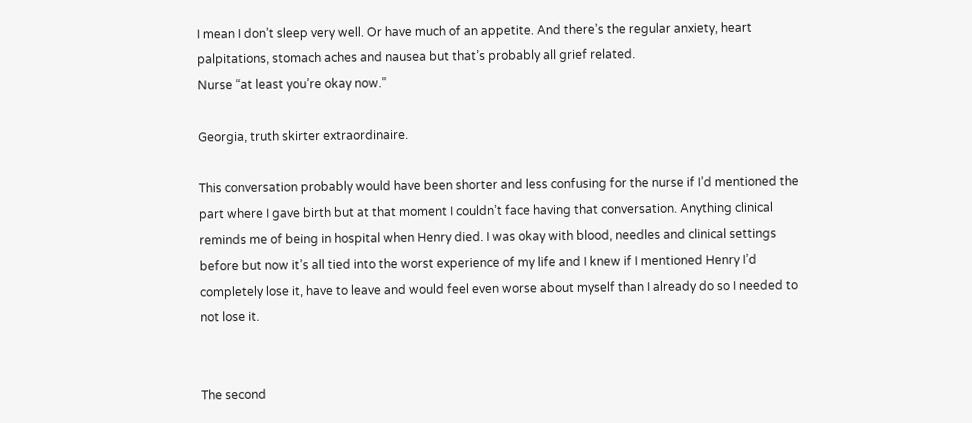I mean I don’t sleep very well. Or have much of an appetite. And there’s the regular anxiety, heart palpitations, stomach aches and nausea but that’s probably all grief related.
Nurse “at least you’re okay now.”

Georgia, truth skirter extraordinaire.

This conversation probably would have been shorter and less confusing for the nurse if I’d mentioned the part where I gave birth but at that moment I couldn’t face having that conversation. Anything clinical reminds me of being in hospital when Henry died. I was okay with blood, needles and clinical settings before but now it’s all tied into the worst experience of my life and I knew if I mentioned Henry I’d completely lose it, have to leave and would feel even worse about myself than I already do so I needed to not lose it.


The second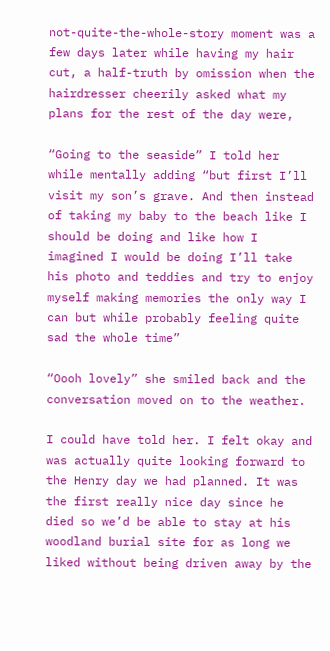not-quite-the-whole-story moment was a few days later while having my hair cut, a half-truth by omission when the hairdresser cheerily asked what my plans for the rest of the day were,

“Going to the seaside” I told her while mentally adding “but first I’ll visit my son’s grave. And then instead of taking my baby to the beach like I should be doing and like how I imagined I would be doing I’ll take his photo and teddies and try to enjoy myself making memories the only way I can but while probably feeling quite sad the whole time”

“Oooh lovely” she smiled back and the conversation moved on to the weather.

I could have told her. I felt okay and was actually quite looking forward to the Henry day we had planned. It was the first really nice day since he died so we’d be able to stay at his woodland burial site for as long we liked without being driven away by the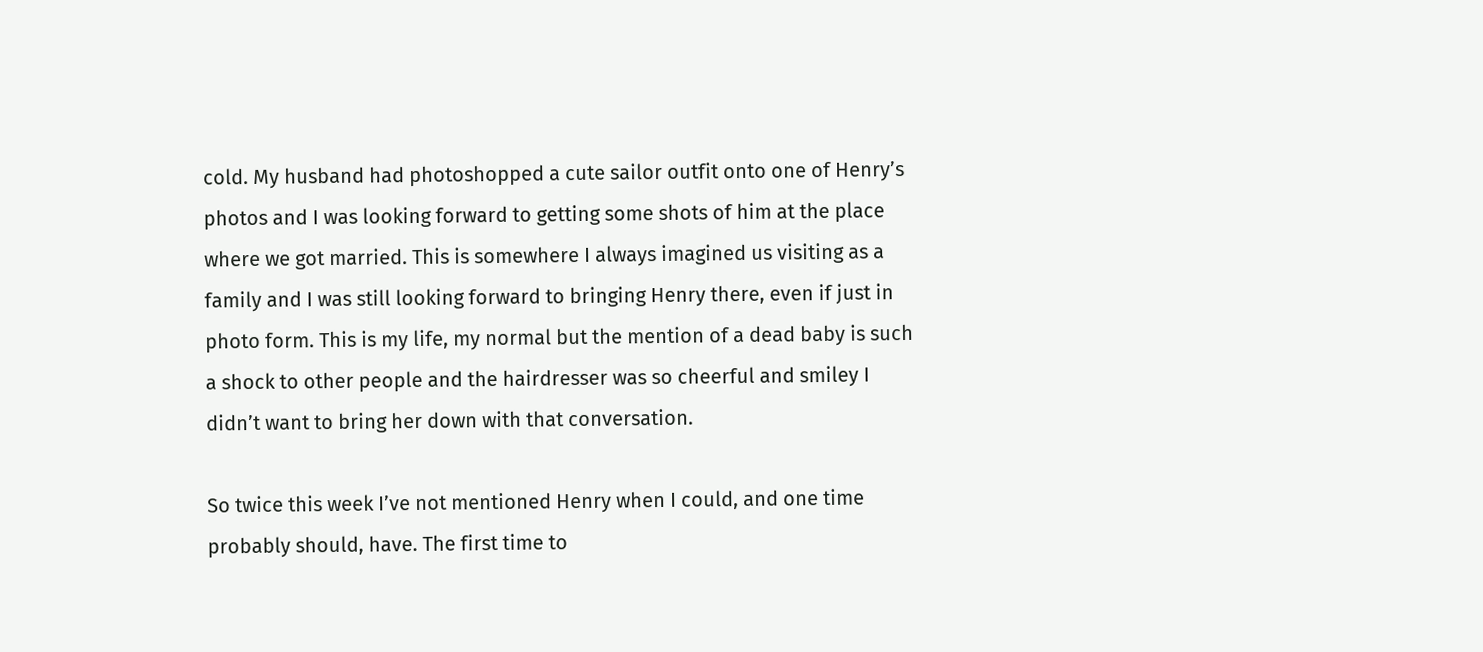cold. My husband had photoshopped a cute sailor outfit onto one of Henry’s photos and I was looking forward to getting some shots of him at the place where we got married. This is somewhere I always imagined us visiting as a family and I was still looking forward to bringing Henry there, even if just in photo form. This is my life, my normal but the mention of a dead baby is such a shock to other people and the hairdresser was so cheerful and smiley I didn’t want to bring her down with that conversation.

So twice this week I’ve not mentioned Henry when I could, and one time probably should, have. The first time to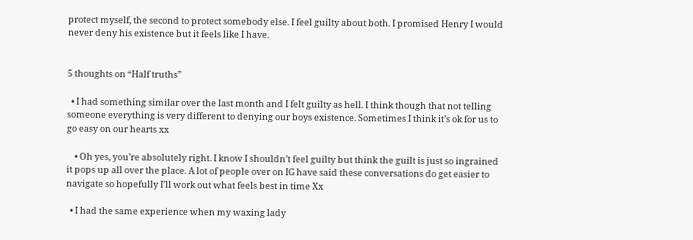protect myself, the second to protect somebody else. I feel guilty about both. I promised Henry I would never deny his existence but it feels like I have.


5 thoughts on “Half truths”

  • I had something similar over the last month and I felt guilty as hell. I think though that not telling someone everything is very different to denying our boys existence. Sometimes I think it’s ok for us to go easy on our hearts xx

    • Oh yes, you’re absolutely right. I know I shouldn’t feel guilty but think the guilt is just so ingrained it pops up all over the place. A lot of people over on IG have said these conversations do get easier to navigate so hopefully I’ll work out what feels best in time Xx

  • I had the same experience when my waxing lady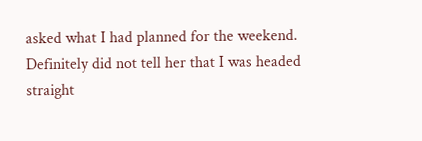asked what I had planned for the weekend. Definitely did not tell her that I was headed straight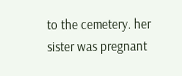to the cemetery. her sister was pregnant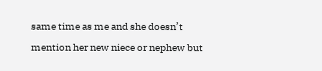same time as me and she doesn’t mention her new niece or nephew but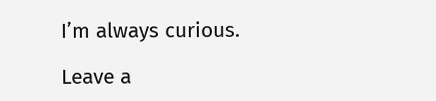I’m always curious.

Leave a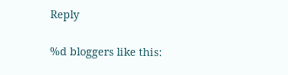Reply

%d bloggers like this: